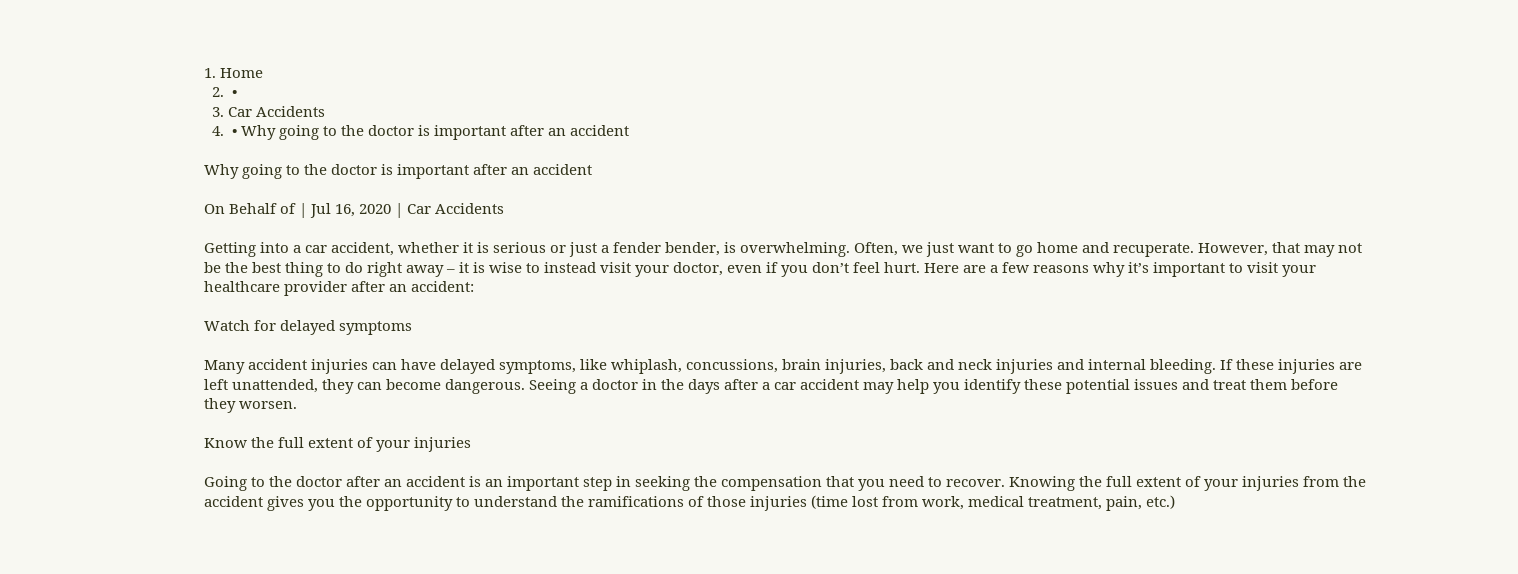1. Home
  2.  •
  3. Car Accidents
  4.  • Why going to the doctor is important after an accident

Why going to the doctor is important after an accident

On Behalf of | Jul 16, 2020 | Car Accidents

Getting into a car accident, whether it is serious or just a fender bender, is overwhelming. Often, we just want to go home and recuperate. However, that may not be the best thing to do right away – it is wise to instead visit your doctor, even if you don’t feel hurt. Here are a few reasons why it’s important to visit your healthcare provider after an accident:

Watch for delayed symptoms

Many accident injuries can have delayed symptoms, like whiplash, concussions, brain injuries, back and neck injuries and internal bleeding. If these injuries are left unattended, they can become dangerous. Seeing a doctor in the days after a car accident may help you identify these potential issues and treat them before they worsen.

Know the full extent of your injuries

Going to the doctor after an accident is an important step in seeking the compensation that you need to recover. Knowing the full extent of your injuries from the accident gives you the opportunity to understand the ramifications of those injuries (time lost from work, medical treatment, pain, etc.)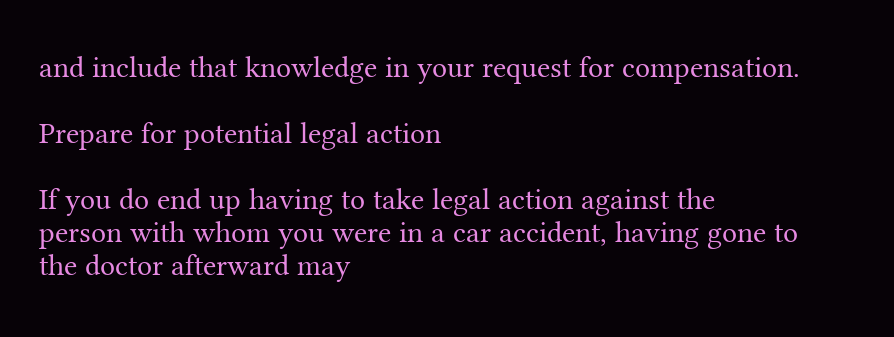and include that knowledge in your request for compensation.

Prepare for potential legal action

If you do end up having to take legal action against the person with whom you were in a car accident, having gone to the doctor afterward may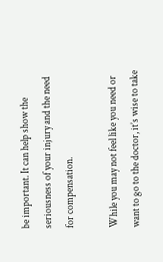be important. It can help show the seriousness of your injury and the need for compensation.

While you may not feel like you need or want to go to the doctor, it’s wise to take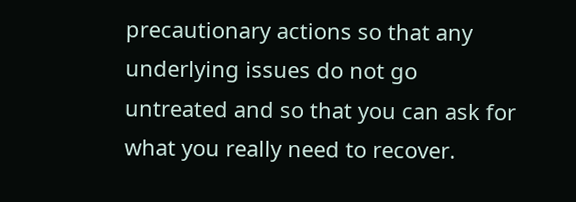precautionary actions so that any underlying issues do not go untreated and so that you can ask for what you really need to recover.